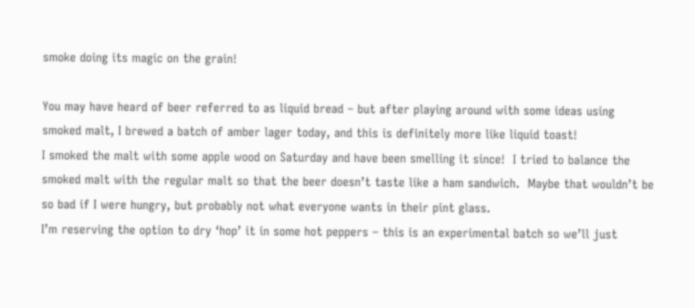smoke doing its magic on the grain!

You may have heard of beer referred to as liquid bread – but after playing around with some ideas using smoked malt, I brewed a batch of amber lager today, and this is definitely more like liquid toast!
I smoked the malt with some apple wood on Saturday and have been smelling it since!  I tried to balance the smoked malt with the regular malt so that the beer doesn’t taste like a ham sandwich.  Maybe that wouldn’t be so bad if I were hungry, but probably not what everyone wants in their pint glass.
I’m reserving the option to dry ‘hop’ it in some hot peppers – this is an experimental batch so we’ll just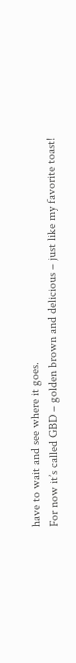have to wait and see where it goes.
For now it’s called GBD – golden brown and delicious – just like my favorite toast!